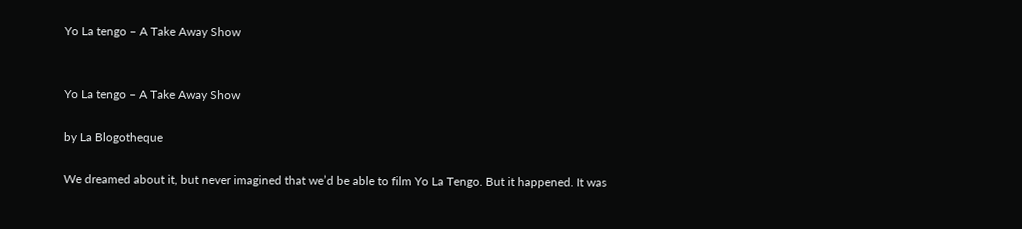Yo La tengo – A Take Away Show


Yo La tengo – A Take Away Show

by La Blogotheque

We dreamed about it, but never imagined that we’d be able to film Yo La Tengo. But it happened. It was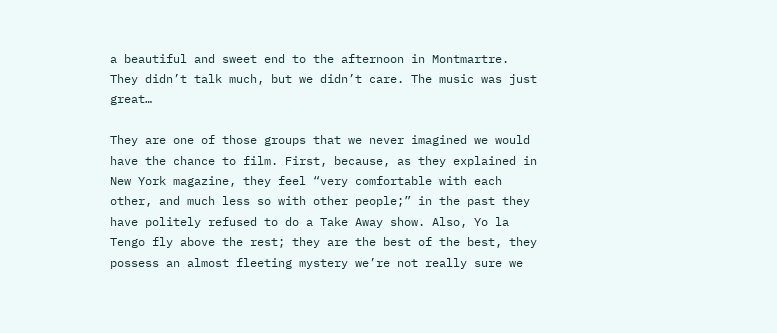a beautiful and sweet end to the afternoon in Montmartre. They didn’t talk much, but we didn’t care. The music was just great…

They are one of those groups that we never imagined we would have the chance to film. First, because, as they explained in New York magazine, they feel “very comfortable with each other, and much less so with other people;” in the past they have politely refused to do a Take Away show. Also, Yo la Tengo fly above the rest; they are the best of the best, they possess an almost fleeting mystery we’re not really sure we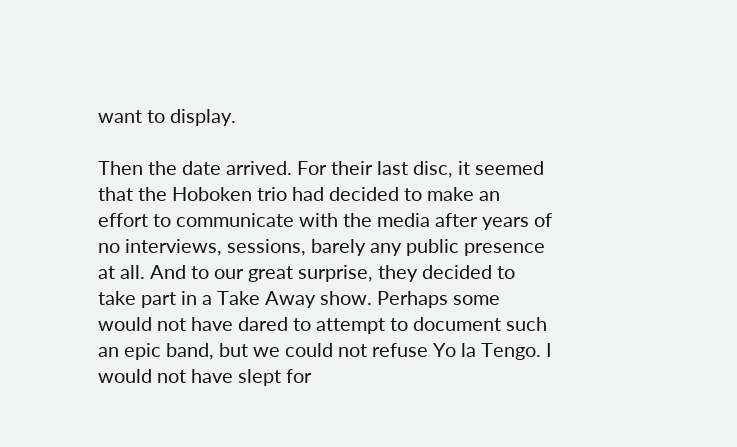want to display.

Then the date arrived. For their last disc, it seemed that the Hoboken trio had decided to make an effort to communicate with the media after years of no interviews, sessions, barely any public presence at all. And to our great surprise, they decided to take part in a Take Away show. Perhaps some would not have dared to attempt to document such an epic band, but we could not refuse Yo la Tengo. I would not have slept for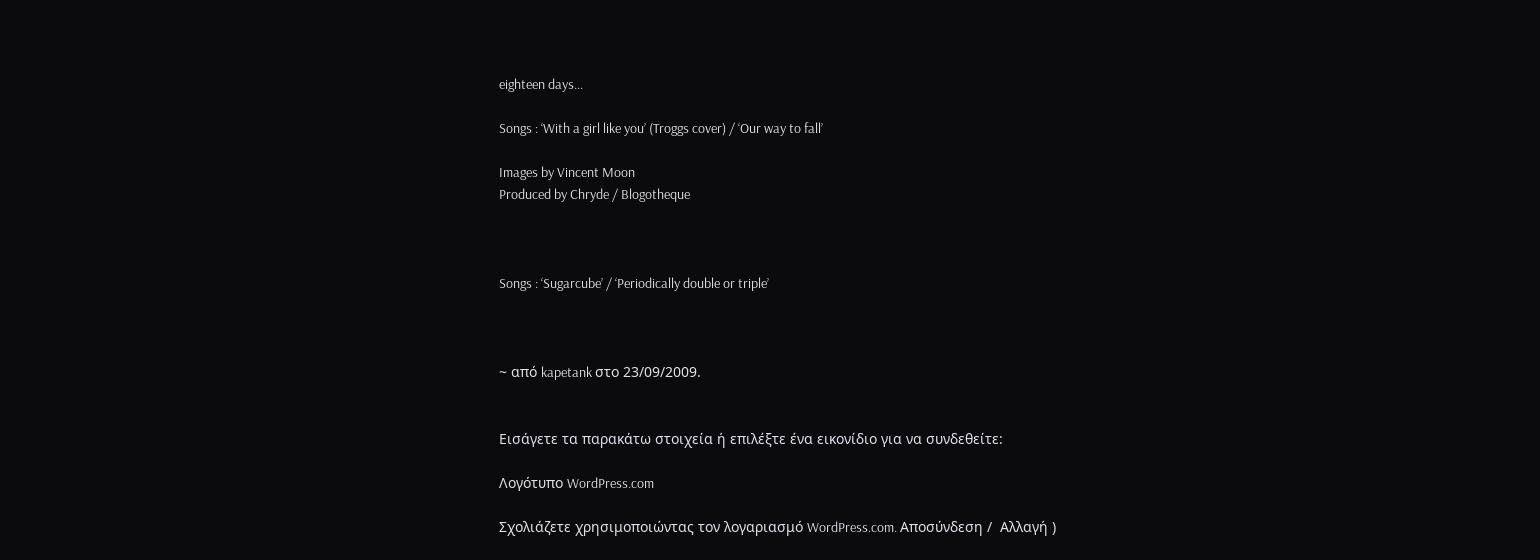eighteen days…

Songs : ‘With a girl like you’ (Troggs cover) / ‘Our way to fall’

Images by Vincent Moon
Produced by Chryde / Blogotheque



Songs : ‘Sugarcube’ / ‘Periodically double or triple’



~ από kapetank στο 23/09/2009.


Εισάγετε τα παρακάτω στοιχεία ή επιλέξτε ένα εικονίδιο για να συνδεθείτε:

Λογότυπο WordPress.com

Σχολιάζετε χρησιμοποιώντας τον λογαριασμό WordPress.com. Αποσύνδεση /  Αλλαγή )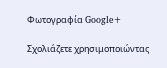Φωτογραφία Google+

Σχολιάζετε χρησιμοποιώντας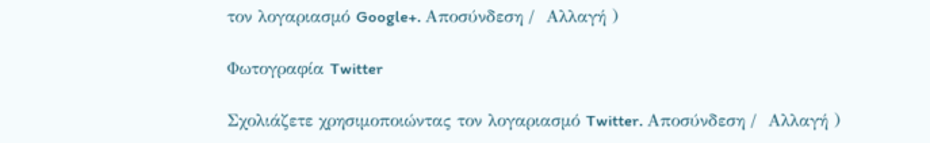τον λογαριασμό Google+. Αποσύνδεση /  Αλλαγή )

Φωτογραφία Twitter

Σχολιάζετε χρησιμοποιώντας τον λογαριασμό Twitter. Αποσύνδεση /  Αλλαγή )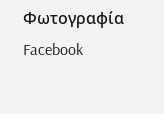Φωτογραφία Facebook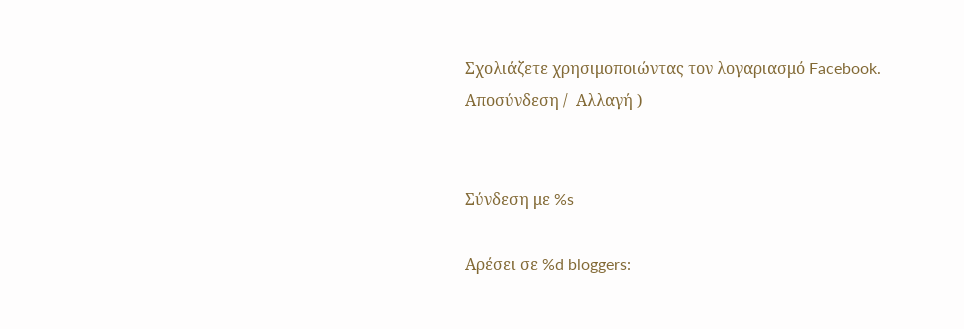Σχολιάζετε χρησιμοποιώντας τον λογαριασμό Facebook. Αποσύνδεση /  Αλλαγή )


Σύνδεση με %s

Αρέσει σε %d bloggers: